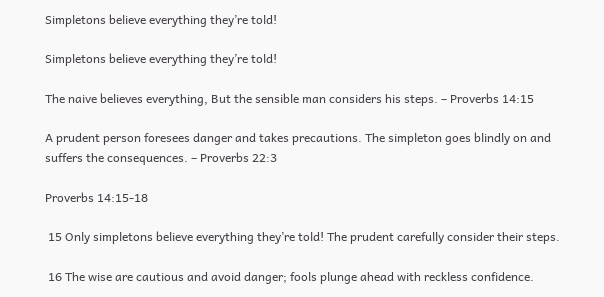Simpletons believe everything they’re told!

Simpletons believe everything they’re told!

The naive believes everything, But the sensible man considers his steps. – Proverbs 14:15

A prudent person foresees danger and takes precautions. The simpleton goes blindly on and suffers the consequences. – Proverbs 22:3

Proverbs 14:15-18

 15 Only simpletons believe everything they’re told! The prudent carefully consider their steps.

 16 The wise are cautious and avoid danger; fools plunge ahead with reckless confidence.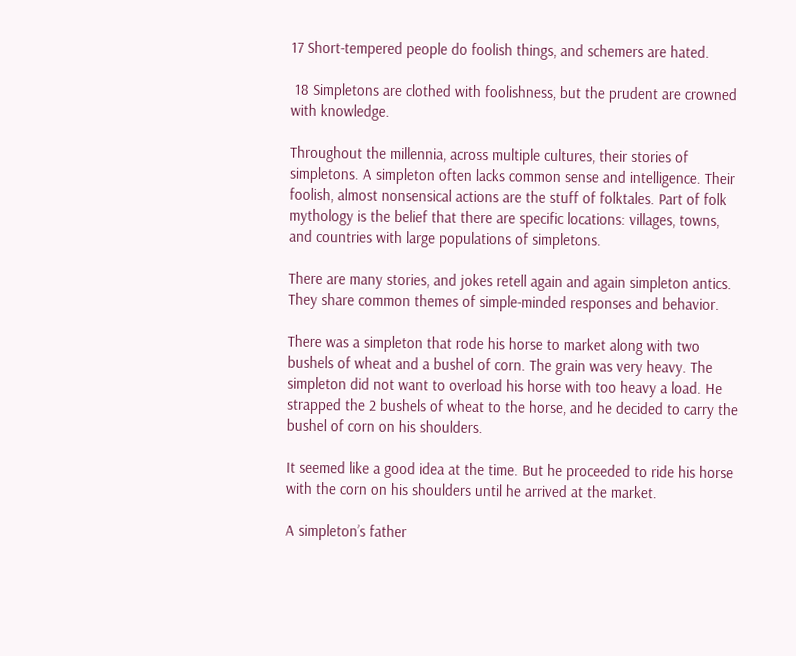17 Short-tempered people do foolish things, and schemers are hated.

 18 Simpletons are clothed with foolishness, but the prudent are crowned with knowledge.

Throughout the millennia, across multiple cultures, their stories of simpletons. A simpleton often lacks common sense and intelligence. Their foolish, almost nonsensical actions are the stuff of folktales. Part of folk mythology is the belief that there are specific locations: villages, towns, and countries with large populations of simpletons.

There are many stories, and jokes retell again and again simpleton antics. They share common themes of simple-minded responses and behavior.

There was a simpleton that rode his horse to market along with two bushels of wheat and a bushel of corn. The grain was very heavy. The simpleton did not want to overload his horse with too heavy a load. He strapped the 2 bushels of wheat to the horse, and he decided to carry the bushel of corn on his shoulders.

It seemed like a good idea at the time. But he proceeded to ride his horse with the corn on his shoulders until he arrived at the market.

A simpleton’s father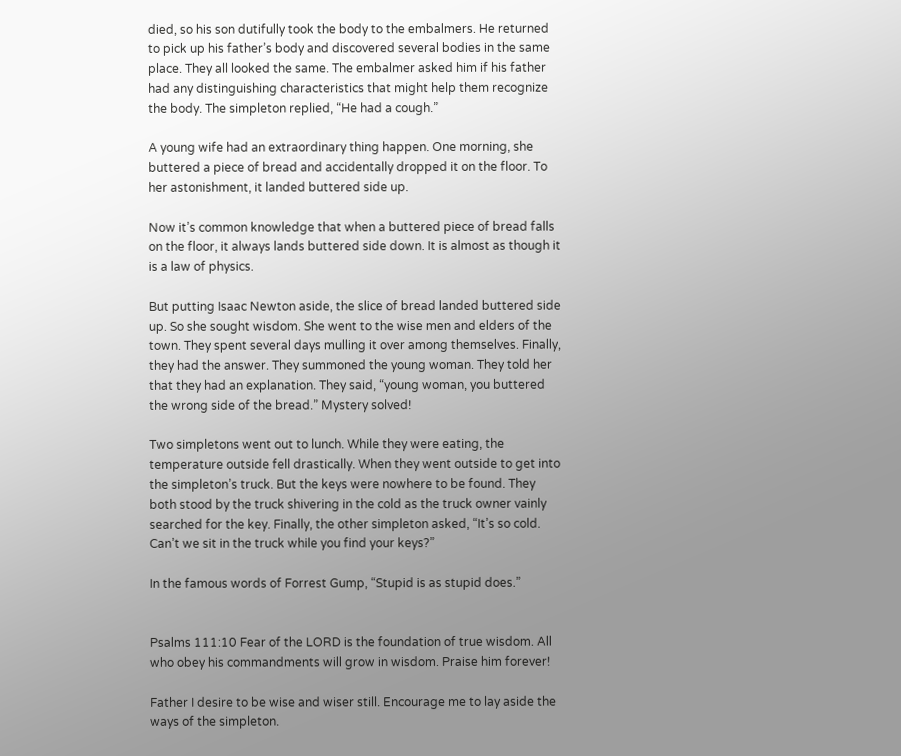died, so his son dutifully took the body to the embalmers. He returned to pick up his father’s body and discovered several bodies in the same place. They all looked the same. The embalmer asked him if his father had any distinguishing characteristics that might help them recognize the body. The simpleton replied, “He had a cough.”

A young wife had an extraordinary thing happen. One morning, she buttered a piece of bread and accidentally dropped it on the floor. To her astonishment, it landed buttered side up.

Now it’s common knowledge that when a buttered piece of bread falls on the floor, it always lands buttered side down. It is almost as though it is a law of physics.

But putting Isaac Newton aside, the slice of bread landed buttered side up. So she sought wisdom. She went to the wise men and elders of the town. They spent several days mulling it over among themselves. Finally, they had the answer. They summoned the young woman. They told her that they had an explanation. They said, “young woman, you buttered the wrong side of the bread.” Mystery solved!

Two simpletons went out to lunch. While they were eating, the temperature outside fell drastically. When they went outside to get into the simpleton’s truck. But the keys were nowhere to be found. They both stood by the truck shivering in the cold as the truck owner vainly searched for the key. Finally, the other simpleton asked, “It’s so cold. Can’t we sit in the truck while you find your keys?”

In the famous words of Forrest Gump, “Stupid is as stupid does.”


Psalms 111:10 Fear of the LORD is the foundation of true wisdom. All who obey his commandments will grow in wisdom. Praise him forever!

Father I desire to be wise and wiser still. Encourage me to lay aside the ways of the simpleton.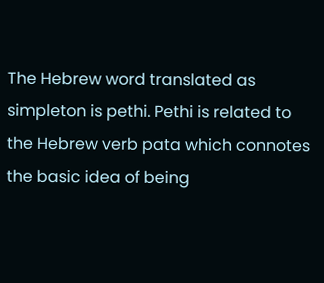The Hebrew word translated as simpleton is pethi. Pethi is related to the Hebrew verb pata which connotes the basic idea of being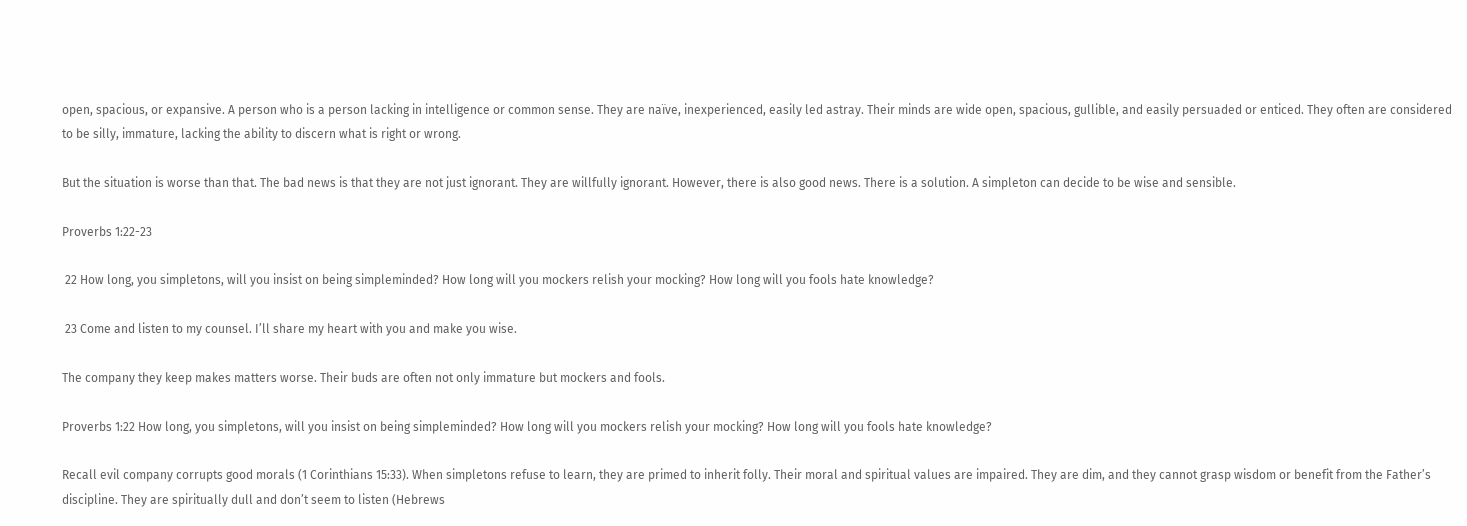open, spacious, or expansive. A person who is a person lacking in intelligence or common sense. They are naïve, inexperienced, easily led astray. Their minds are wide open, spacious, gullible, and easily persuaded or enticed. They often are considered to be silly, immature, lacking the ability to discern what is right or wrong.

But the situation is worse than that. The bad news is that they are not just ignorant. They are willfully ignorant. However, there is also good news. There is a solution. A simpleton can decide to be wise and sensible.

Proverbs 1:22-23

 22 How long, you simpletons, will you insist on being simpleminded? How long will you mockers relish your mocking? How long will you fools hate knowledge?

 23 Come and listen to my counsel. I’ll share my heart with you and make you wise.

The company they keep makes matters worse. Their buds are often not only immature but mockers and fools.

Proverbs 1:22 How long, you simpletons, will you insist on being simpleminded? How long will you mockers relish your mocking? How long will you fools hate knowledge?

Recall evil company corrupts good morals (1 Corinthians 15:33). When simpletons refuse to learn, they are primed to inherit folly. Their moral and spiritual values are impaired. They are dim, and they cannot grasp wisdom or benefit from the Father’s discipline. They are spiritually dull and don’t seem to listen (Hebrews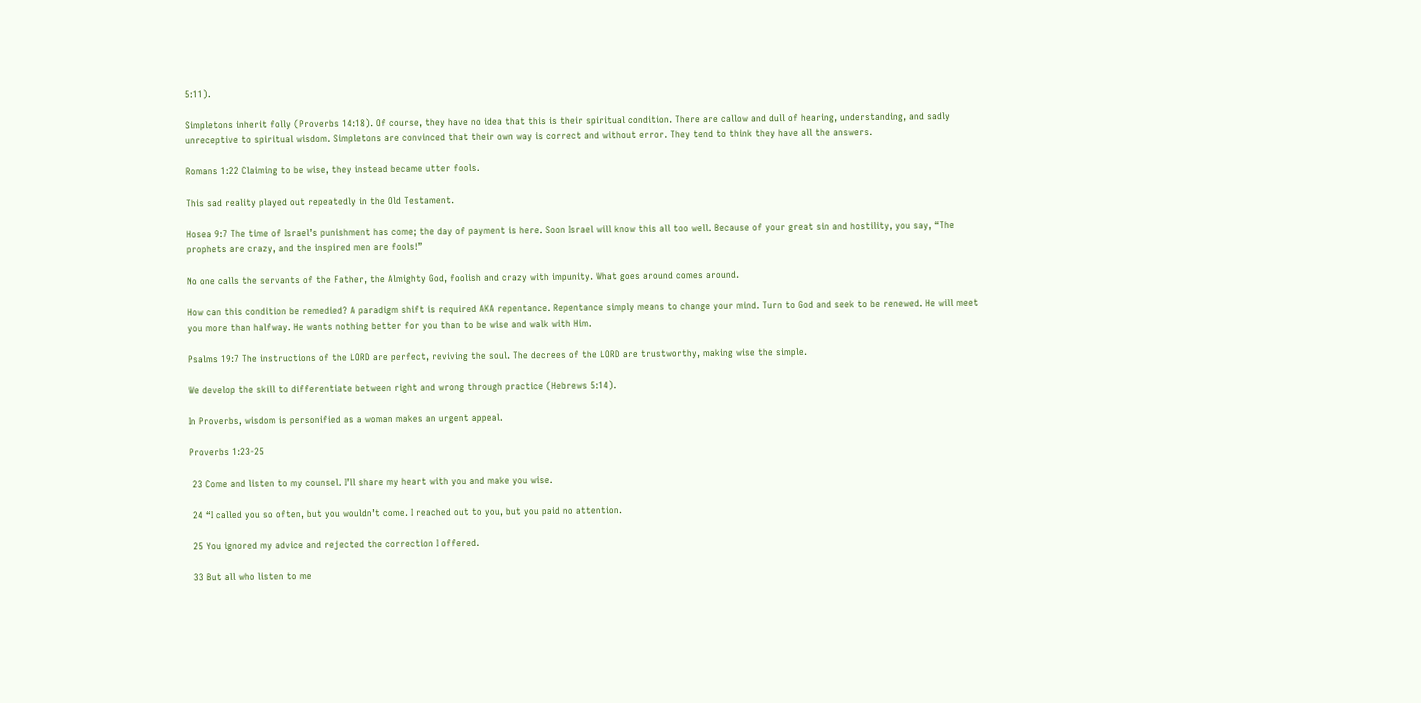5:11).

Simpletons inherit folly (Proverbs 14:18). Of course, they have no idea that this is their spiritual condition. There are callow and dull of hearing, understanding, and sadly unreceptive to spiritual wisdom. Simpletons are convinced that their own way is correct and without error. They tend to think they have all the answers.

Romans 1:22 Claiming to be wise, they instead became utter fools.

This sad reality played out repeatedly in the Old Testament.

Hosea 9:7 The time of Israel’s punishment has come; the day of payment is here. Soon Israel will know this all too well. Because of your great sin and hostility, you say, “The prophets are crazy, and the inspired men are fools!”

No one calls the servants of the Father, the Almighty God, foolish and crazy with impunity. What goes around comes around.

How can this condition be remedied? A paradigm shift is required AKA repentance. Repentance simply means to change your mind. Turn to God and seek to be renewed. He will meet you more than halfway. He wants nothing better for you than to be wise and walk with Him.

Psalms 19:7 The instructions of the LORD are perfect, reviving the soul. The decrees of the LORD are trustworthy, making wise the simple.

We develop the skill to differentiate between right and wrong through practice (Hebrews 5:14).

In Proverbs, wisdom is personified as a woman makes an urgent appeal.

Proverbs 1:23-25

 23 Come and listen to my counsel. I’ll share my heart with you and make you wise.

 24 “I called you so often, but you wouldn’t come. I reached out to you, but you paid no attention.

 25 You ignored my advice and rejected the correction I offered.

 33 But all who listen to me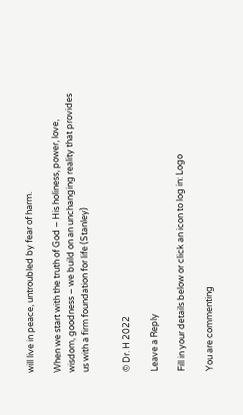will live in peace, untroubled by fear of harm.

When we start with the truth of God – His holiness, power, love, wisdom, goodness – we build on an unchanging reality that provides us with a firm foundation for life (Stanley)


© Dr. H 2022

Leave a Reply

Fill in your details below or click an icon to log in: Logo

You are commenting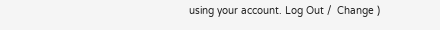using your account. Log Out /  Change )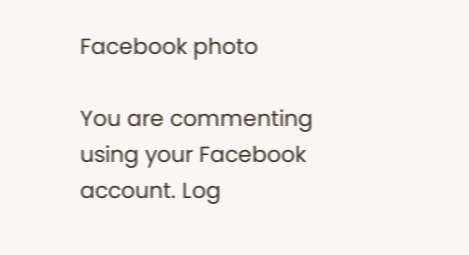Facebook photo

You are commenting using your Facebook account. Log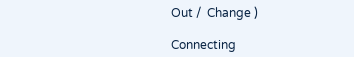Out /  Change )

Connecting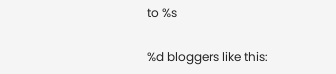to %s

%d bloggers like this: